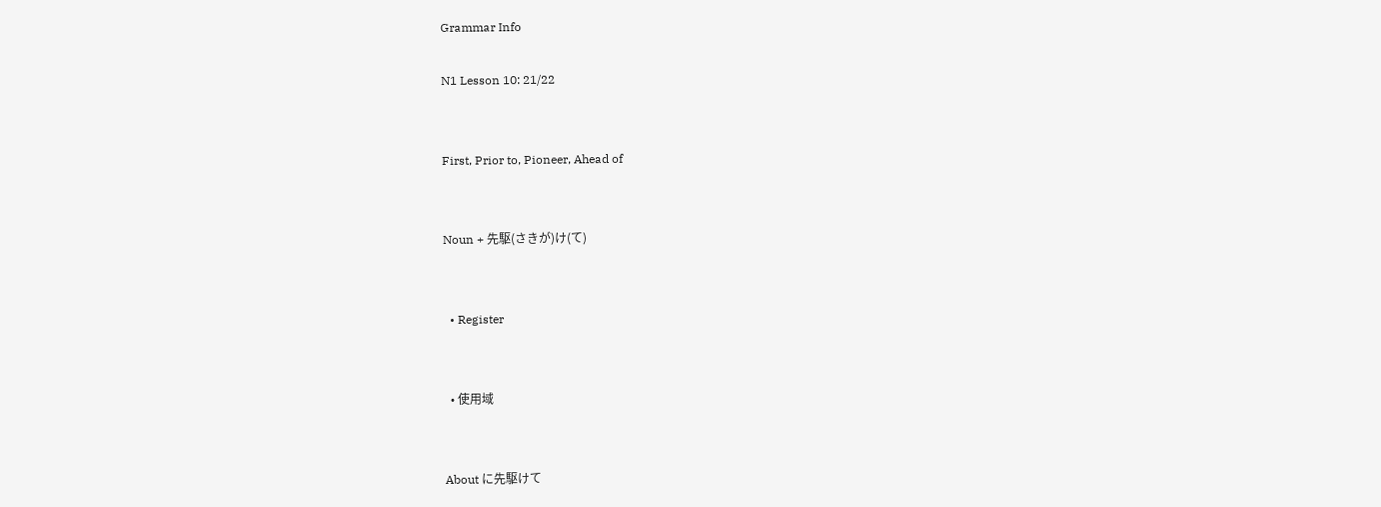Grammar Info

N1 Lesson 10: 21/22


First, Prior to, Pioneer, Ahead of


Noun + 先駆(さきが)け(て)


  • Register


  • 使用域


About に先駆けて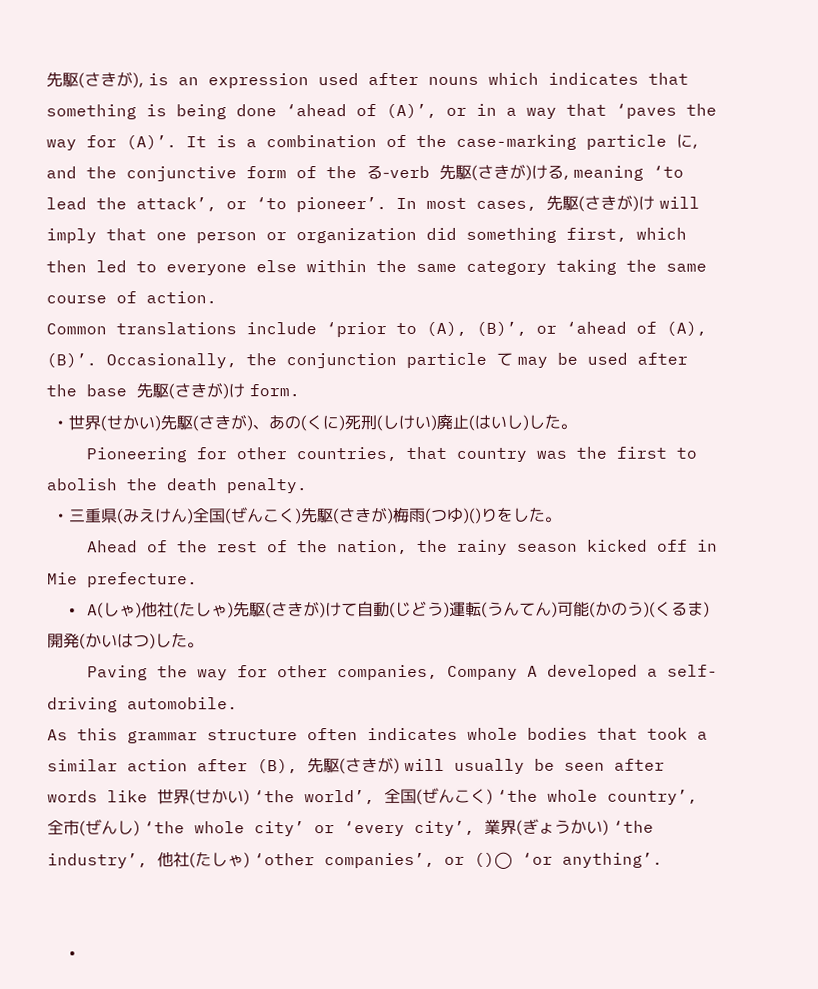先駆(さきが), is an expression used after nouns which indicates that something is being done ‘ahead of (A)’, or in a way that ‘paves the way for (A)’. It is a combination of the case-marking particle に, and the conjunctive form of the る-verb 先駆(さきが)ける, meaning ‘to lead the attack’, or ‘to pioneer’. In most cases, 先駆(さきが)け will imply that one person or organization did something first, which then led to everyone else within the same category taking the same course of action.
Common translations include ‘prior to (A), (B)’, or ‘ahead of (A), (B)’. Occasionally, the conjunction particle て may be used after the base 先駆(さきが)け form.
  • 世界(せかい)先駆(さきが)、あの(くに)死刑(しけい)廃止(はいし)した。
    Pioneering for other countries, that country was the first to abolish the death penalty.
  • 三重県(みえけん)全国(ぜんこく)先駆(さきが)梅雨(つゆ)()りをした。
    Ahead of the rest of the nation, the rainy season kicked off in Mie prefecture.
  • A(しゃ)他社(たしゃ)先駆(さきが)けて自動(じどう)運転(うんてん)可能(かのう)(くるま)開発(かいはつ)した。
    Paving the way for other companies, Company A developed a self-driving automobile.
As this grammar structure often indicates whole bodies that took a similar action after (B), 先駆(さきが) will usually be seen after words like 世界(せかい) ‘the world’, 全国(ぜんこく) ‘the whole country’, 全市(ぜんし) ‘the whole city’ or ‘every city’, 業界(ぎょうかい) ‘the industry’, 他社(たしゃ) ‘other companies’, or ()◯ ‘or anything’.


  •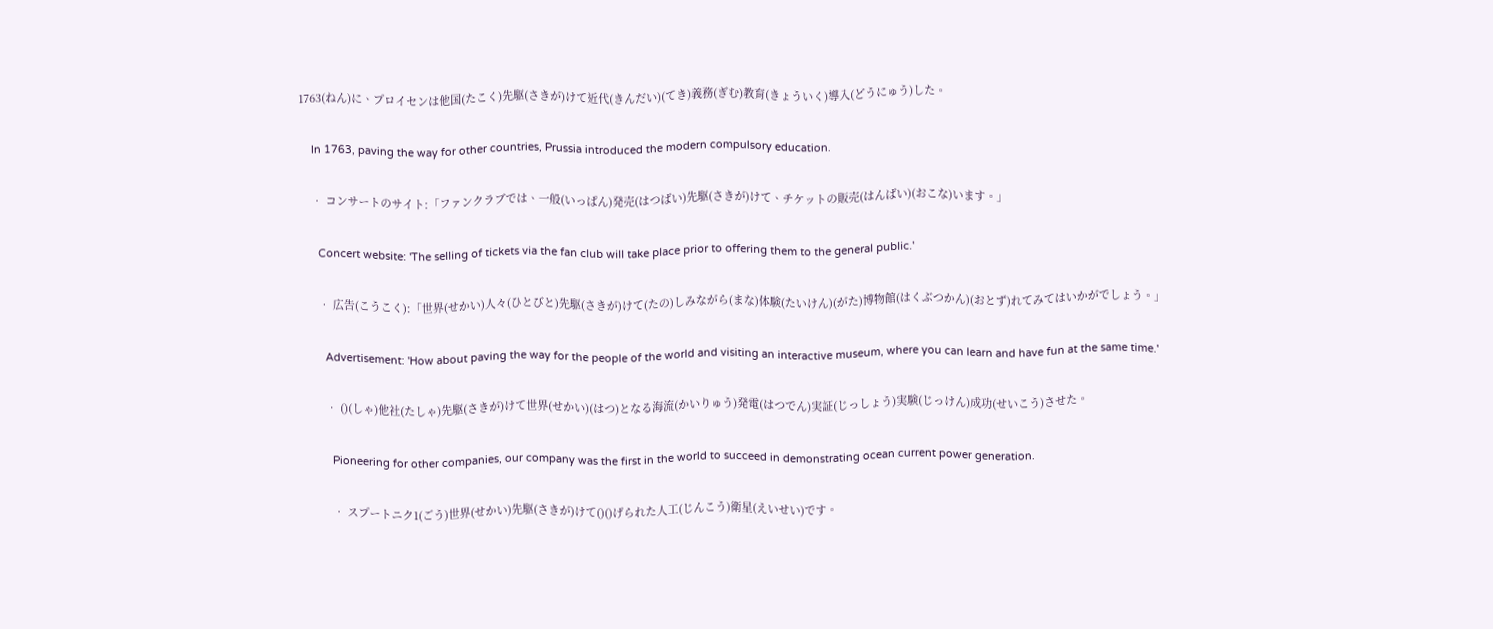1763(ねん)に、プロイセンは他国(たこく)先駆(さきが)けて近代(きんだい)(てき)義務(ぎむ)教育(きょういく)導入(どうにゅう)した。

    In 1763, paving the way for other countries, Prussia introduced the modern compulsory education.

    • コンサートのサイト:「ファンクラブでは、一般(いっぱん)発売(はつばい)先駆(さきが)けて、チケットの販売(はんばい)(おこな)います。」

      Concert website: 'The selling of tickets via the fan club will take place prior to offering them to the general public.'

      • 広告(こうこく):「世界(せかい)人々(ひとびと)先駆(さきが)けて(たの)しみながら(まな)体験(たいけん)(がた)博物館(はくぶつかん)(おとず)れてみてはいかがでしょう。」

        Advertisement: 'How about paving the way for the people of the world and visiting an interactive museum, where you can learn and have fun at the same time.'

        • ()(しゃ)他社(たしゃ)先駆(さきが)けて世界(せかい)(はつ)となる海流(かいりゅう)発電(はつでん)実証(じっしょう)実験(じっけん)成功(せいこう)させた。

          Pioneering for other companies, our company was the first in the world to succeed in demonstrating ocean current power generation.

          • スプートニク1(ごう)世界(せかい)先駆(さきが)けて()()げられた人工(じんこう)衛星(えいせい)です。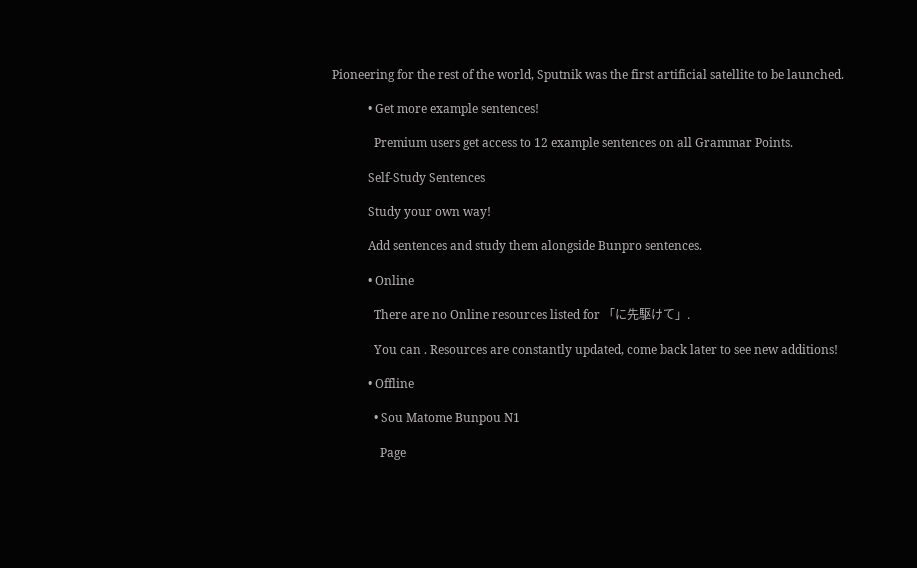Pioneering for the rest of the world, Sputnik was the first artificial satellite to be launched.

            • Get more example sentences!

              Premium users get access to 12 example sentences on all Grammar Points.

            Self-Study Sentences

            Study your own way!

            Add sentences and study them alongside Bunpro sentences.

            • Online

              There are no Online resources listed for 「に先駆けて」.

              You can . Resources are constantly updated, come back later to see new additions!

            • Offline

              • Sou Matome Bunpou N1

                Page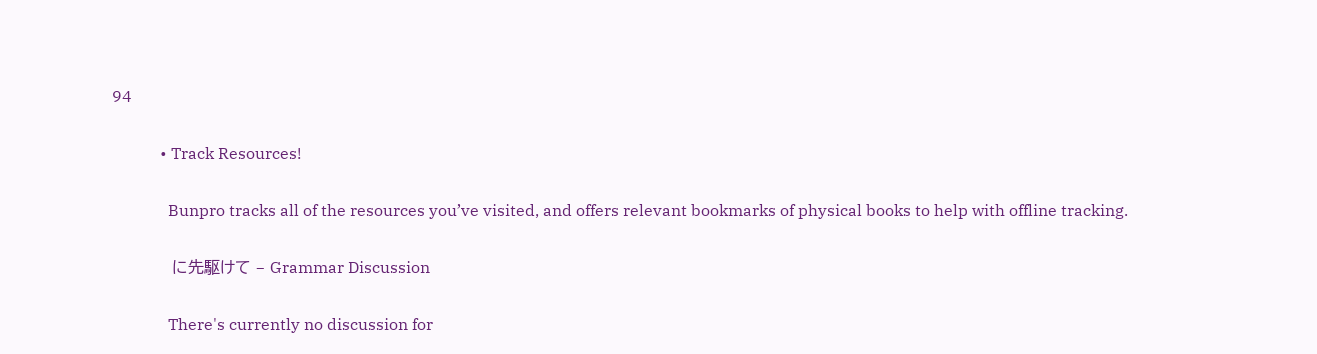94

            • Track Resources!

              Bunpro tracks all of the resources you’ve visited, and offers relevant bookmarks of physical books to help with offline tracking.

            に先駆けて – Grammar Discussion

              There's currently no discussion for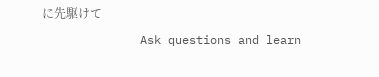に先駆けて
              Ask questions and learn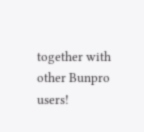together with other Bunpro users!